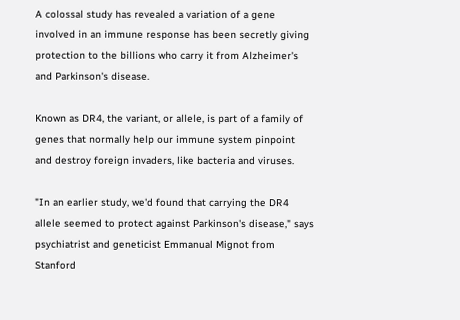A colossal study has revealed a variation of a gene involved in an immune response has been secretly giving protection to the billions who carry it from Alzheimer's and Parkinson's disease.

Known as DR4, the variant, or allele, is part of a family of genes that normally help our immune system pinpoint and destroy foreign invaders, like bacteria and viruses.

"In an earlier study, we'd found that carrying the DR4 allele seemed to protect against Parkinson's disease," says psychiatrist and geneticist Emmanual Mignot from Stanford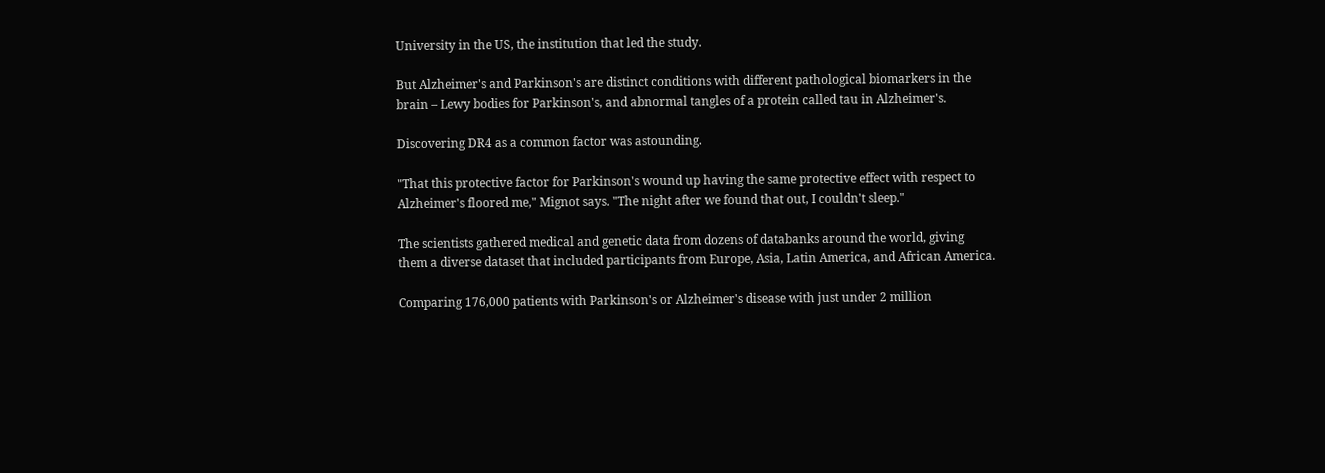University in the US, the institution that led the study.

But Alzheimer's and Parkinson's are distinct conditions with different pathological biomarkers in the brain – Lewy bodies for Parkinson's, and abnormal tangles of a protein called tau in Alzheimer's.

Discovering DR4 as a common factor was astounding.

"That this protective factor for Parkinson's wound up having the same protective effect with respect to Alzheimer's floored me," Mignot says. "The night after we found that out, I couldn't sleep."

The scientists gathered medical and genetic data from dozens of databanks around the world, giving them a diverse dataset that included participants from Europe, Asia, Latin America, and African America.

Comparing 176,000 patients with Parkinson's or Alzheimer's disease with just under 2 million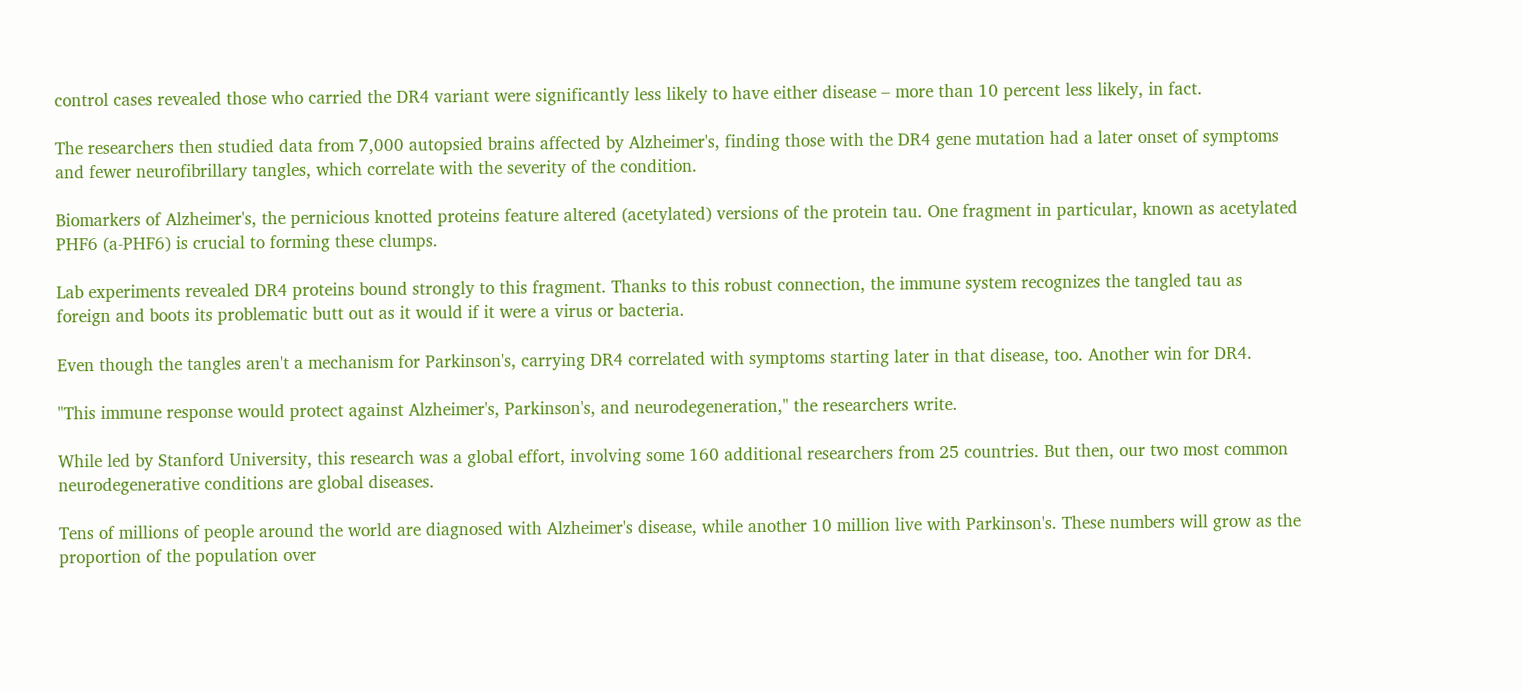control cases revealed those who carried the DR4 variant were significantly less likely to have either disease – more than 10 percent less likely, in fact.

The researchers then studied data from 7,000 autopsied brains affected by Alzheimer's, finding those with the DR4 gene mutation had a later onset of symptoms and fewer neurofibrillary tangles, which correlate with the severity of the condition.

Biomarkers of Alzheimer's, the pernicious knotted proteins feature altered (acetylated) versions of the protein tau. One fragment in particular, known as acetylated PHF6 (a-PHF6) is crucial to forming these clumps.

Lab experiments revealed DR4 proteins bound strongly to this fragment. Thanks to this robust connection, the immune system recognizes the tangled tau as foreign and boots its problematic butt out as it would if it were a virus or bacteria.

Even though the tangles aren't a mechanism for Parkinson's, carrying DR4 correlated with symptoms starting later in that disease, too. Another win for DR4.

"This immune response would protect against Alzheimer's, Parkinson's, and neurodegeneration," the researchers write.

While led by Stanford University, this research was a global effort, involving some 160 additional researchers from 25 countries. But then, our two most common neurodegenerative conditions are global diseases.

Tens of millions of people around the world are diagnosed with Alzheimer's disease, while another 10 million live with Parkinson's. These numbers will grow as the proportion of the population over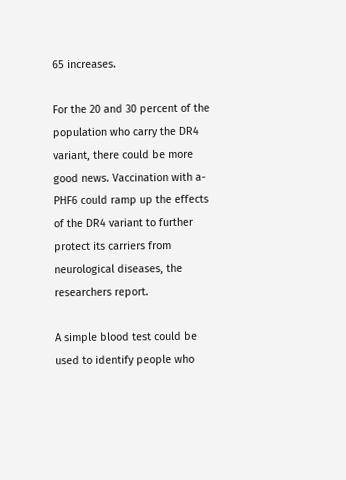65 increases.

For the 20 and 30 percent of the population who carry the DR4 variant, there could be more good news. Vaccination with a-PHF6 could ramp up the effects of the DR4 variant to further protect its carriers from neurological diseases, the researchers report.

A simple blood test could be used to identify people who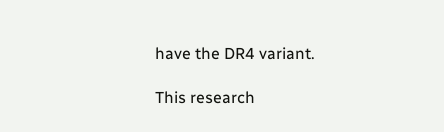have the DR4 variant.

This research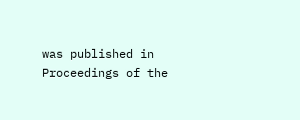was published in Proceedings of the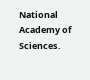National Academy of Sciences.